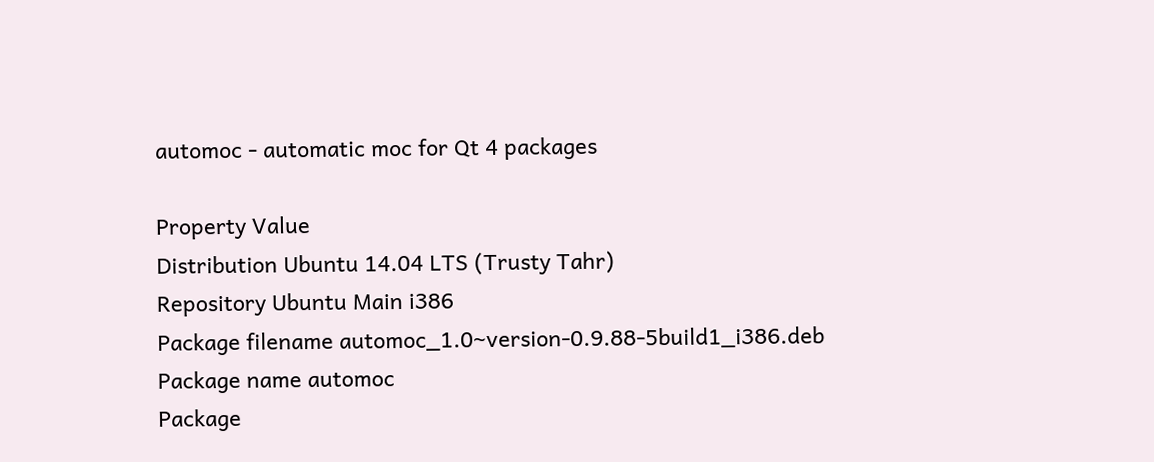automoc - automatic moc for Qt 4 packages

Property Value
Distribution Ubuntu 14.04 LTS (Trusty Tahr)
Repository Ubuntu Main i386
Package filename automoc_1.0~version-0.9.88-5build1_i386.deb
Package name automoc
Package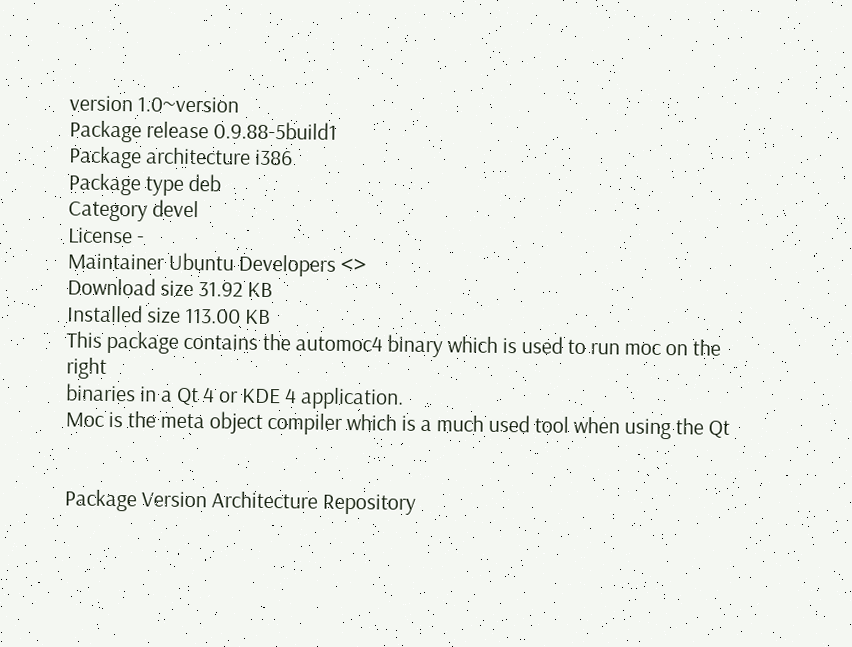version 1.0~version
Package release 0.9.88-5build1
Package architecture i386
Package type deb
Category devel
License -
Maintainer Ubuntu Developers <>
Download size 31.92 KB
Installed size 113.00 KB
This package contains the automoc4 binary which is used to run moc on the right
binaries in a Qt 4 or KDE 4 application.
Moc is the meta object compiler which is a much used tool when using the Qt


Package Version Architecture Repository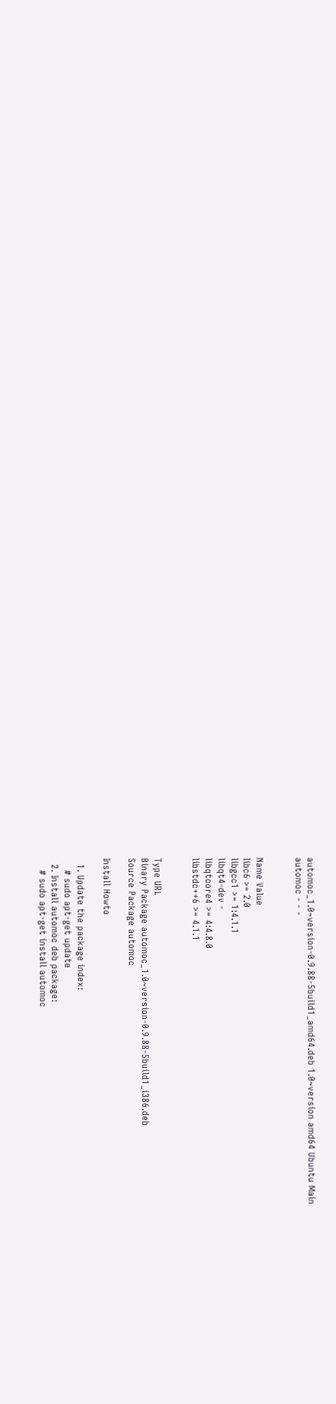automoc_1.0~version-0.9.88-5build1_amd64.deb 1.0~version amd64 Ubuntu Main
automoc - - -


Name Value
libc6 >= 2.0
libgcc1 >= 1:4.1.1
libqt4-dev -
libqtcore4 >= 4:4.8.0
libstdc++6 >= 4.1.1


Type URL
Binary Package automoc_1.0~version-0.9.88-5build1_i386.deb
Source Package automoc

Install Howto

  1. Update the package index:
    # sudo apt-get update
  2. Install automoc deb package:
    # sudo apt-get install automoc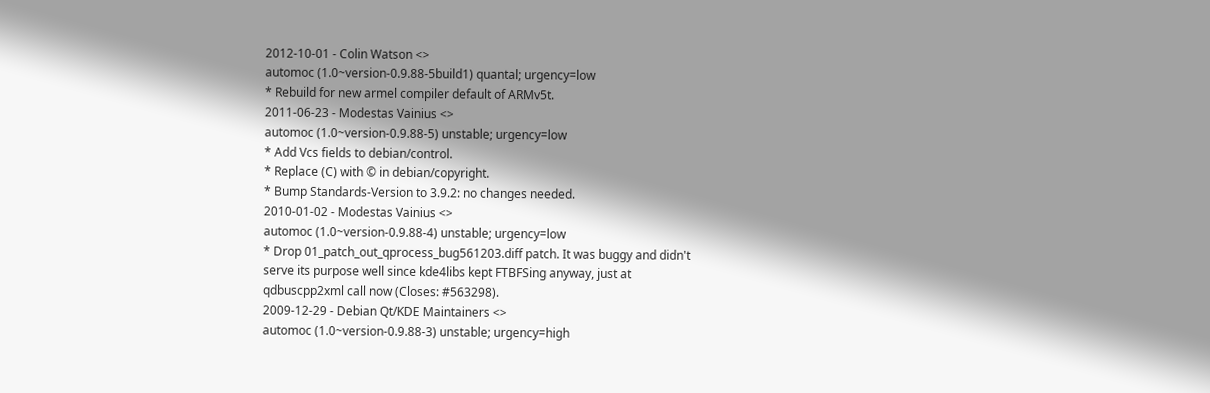2012-10-01 - Colin Watson <>
automoc (1.0~version-0.9.88-5build1) quantal; urgency=low
* Rebuild for new armel compiler default of ARMv5t.
2011-06-23 - Modestas Vainius <>
automoc (1.0~version-0.9.88-5) unstable; urgency=low
* Add Vcs fields to debian/control.
* Replace (C) with © in debian/copyright.
* Bump Standards-Version to 3.9.2: no changes needed.
2010-01-02 - Modestas Vainius <>
automoc (1.0~version-0.9.88-4) unstable; urgency=low
* Drop 01_patch_out_qprocess_bug561203.diff patch. It was buggy and didn't
serve its purpose well since kde4libs kept FTBFSing anyway, just at
qdbuscpp2xml call now (Closes: #563298).
2009-12-29 - Debian Qt/KDE Maintainers <>
automoc (1.0~version-0.9.88-3) unstable; urgency=high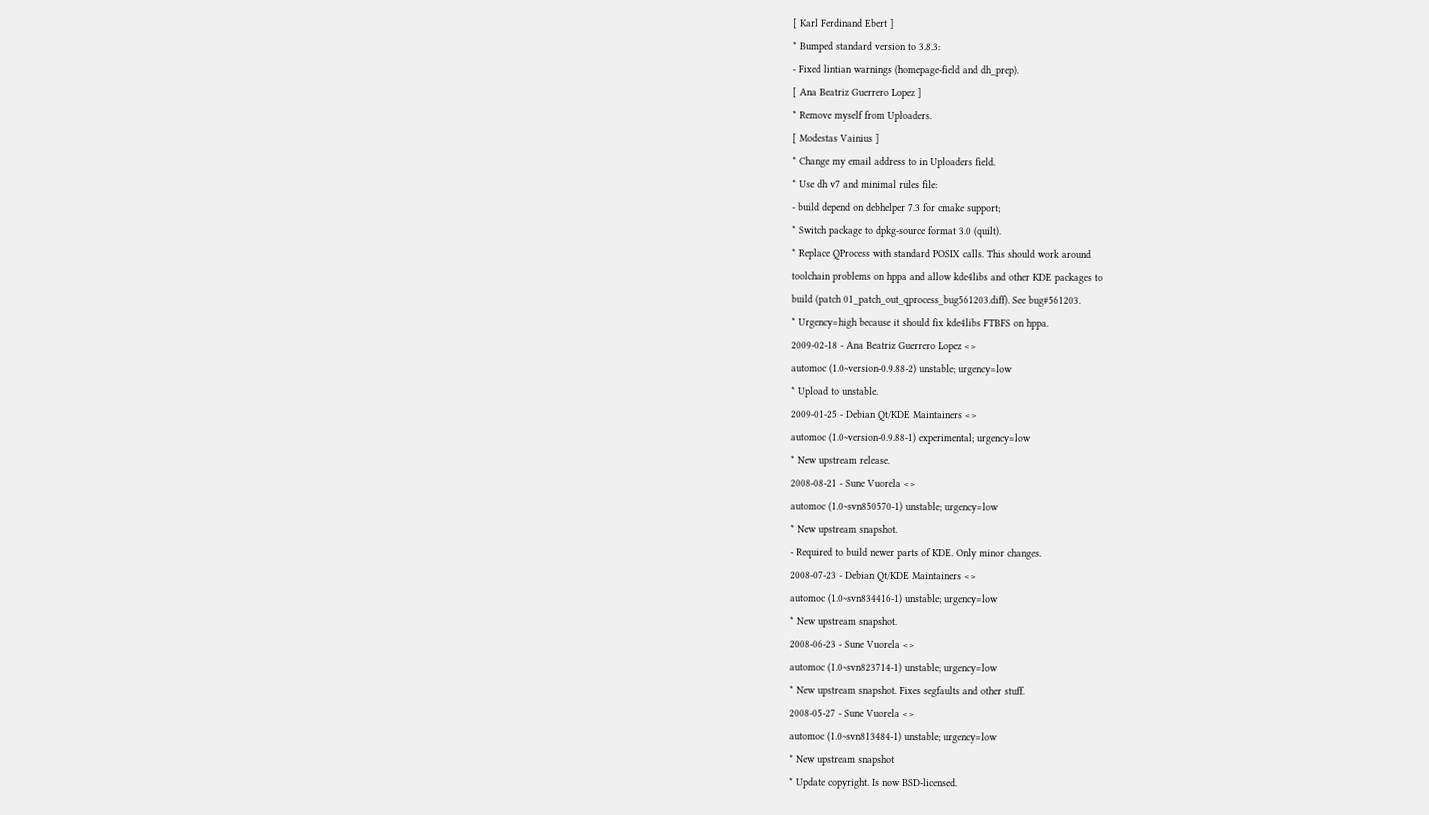[ Karl Ferdinand Ebert ]
* Bumped standard version to 3.8.3:
- Fixed lintian warnings (homepage-field and dh_prep).
[ Ana Beatriz Guerrero Lopez ]
* Remove myself from Uploaders.
[ Modestas Vainius ]
* Change my email address to in Uploaders field.
* Use dh v7 and minimal rules file:
- build depend on debhelper 7.3 for cmake support;
* Switch package to dpkg-source format 3.0 (quilt).
* Replace QProcess with standard POSIX calls. This should work around
toolchain problems on hppa and allow kde4libs and other KDE packages to
build (patch 01_patch_out_qprocess_bug561203.diff). See bug#561203.
* Urgency=high because it should fix kde4libs FTBFS on hppa.
2009-02-18 - Ana Beatriz Guerrero Lopez <>
automoc (1.0~version-0.9.88-2) unstable; urgency=low
* Upload to unstable.
2009-01-25 - Debian Qt/KDE Maintainers <>
automoc (1.0~version-0.9.88-1) experimental; urgency=low
* New upstream release.
2008-08-21 - Sune Vuorela <>
automoc (1.0~svn850570-1) unstable; urgency=low
* New upstream snapshot.
- Required to build newer parts of KDE. Only minor changes.
2008-07-23 - Debian Qt/KDE Maintainers <>
automoc (1.0~svn834416-1) unstable; urgency=low
* New upstream snapshot.
2008-06-23 - Sune Vuorela <>
automoc (1.0~svn823714-1) unstable; urgency=low
* New upstream snapshot. Fixes segfaults and other stuff.
2008-05-27 - Sune Vuorela <>
automoc (1.0~svn813484-1) unstable; urgency=low
* New upstream snapshot
* Update copyright. Is now BSD-licensed.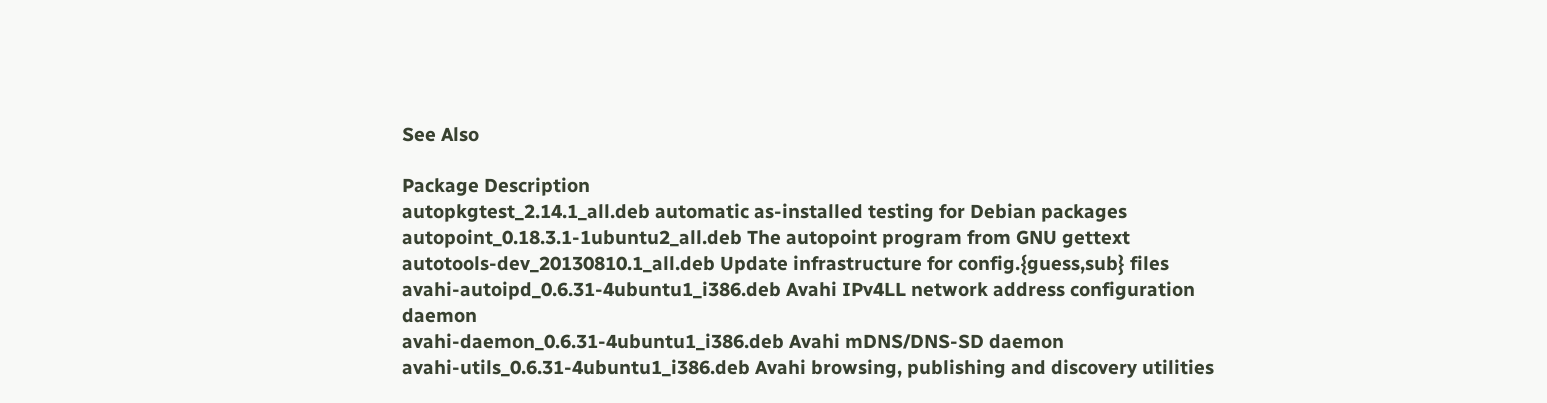See Also

Package Description
autopkgtest_2.14.1_all.deb automatic as-installed testing for Debian packages
autopoint_0.18.3.1-1ubuntu2_all.deb The autopoint program from GNU gettext
autotools-dev_20130810.1_all.deb Update infrastructure for config.{guess,sub} files
avahi-autoipd_0.6.31-4ubuntu1_i386.deb Avahi IPv4LL network address configuration daemon
avahi-daemon_0.6.31-4ubuntu1_i386.deb Avahi mDNS/DNS-SD daemon
avahi-utils_0.6.31-4ubuntu1_i386.deb Avahi browsing, publishing and discovery utilities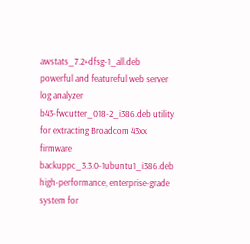awstats_7.2+dfsg-1_all.deb powerful and featureful web server log analyzer
b43-fwcutter_018-2_i386.deb utility for extracting Broadcom 43xx firmware
backuppc_3.3.0-1ubuntu1_i386.deb high-performance, enterprise-grade system for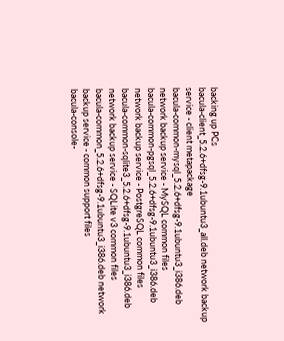backing up PCs
bacula-client_5.2.6+dfsg-9.1ubuntu3_all.deb network backup service - client metapackage
bacula-common-mysql_5.2.6+dfsg-9.1ubuntu3_i386.deb network backup service - MySQL common files
bacula-common-pgsql_5.2.6+dfsg-9.1ubuntu3_i386.deb network backup service - PostgreSQL common files
bacula-common-sqlite3_5.2.6+dfsg-9.1ubuntu3_i386.deb network backup service - SQLite v3 common files
bacula-common_5.2.6+dfsg-9.1ubuntu3_i386.deb network backup service - common support files
bacula-console-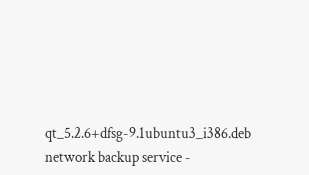qt_5.2.6+dfsg-9.1ubuntu3_i386.deb network backup service -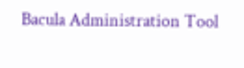Bacula Administration Tool